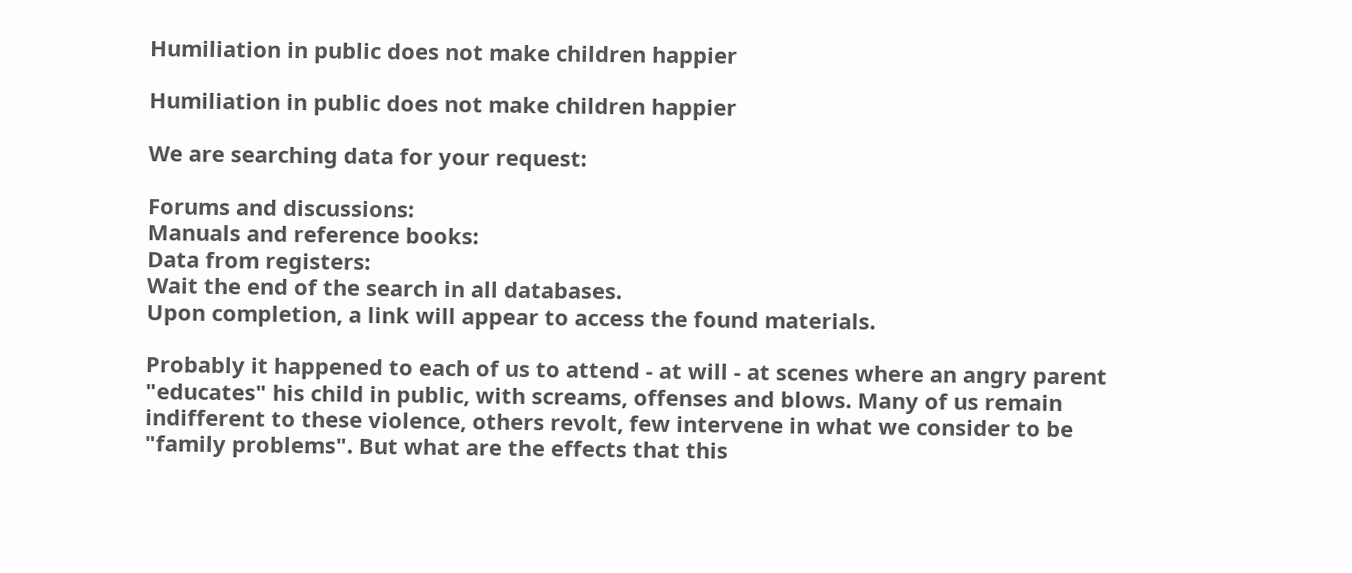Humiliation in public does not make children happier

Humiliation in public does not make children happier

We are searching data for your request:

Forums and discussions:
Manuals and reference books:
Data from registers:
Wait the end of the search in all databases.
Upon completion, a link will appear to access the found materials.

Probably it happened to each of us to attend - at will - at scenes where an angry parent "educates" his child in public, with screams, offenses and blows. Many of us remain indifferent to these violence, others revolt, few intervene in what we consider to be "family problems". But what are the effects that this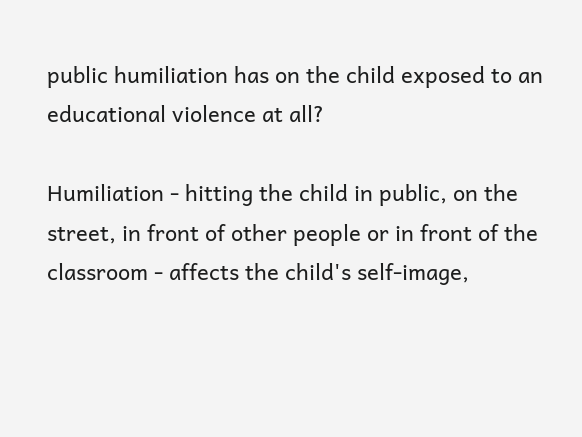public humiliation has on the child exposed to an educational violence at all?

Humiliation - hitting the child in public, on the street, in front of other people or in front of the classroom - affects the child's self-image,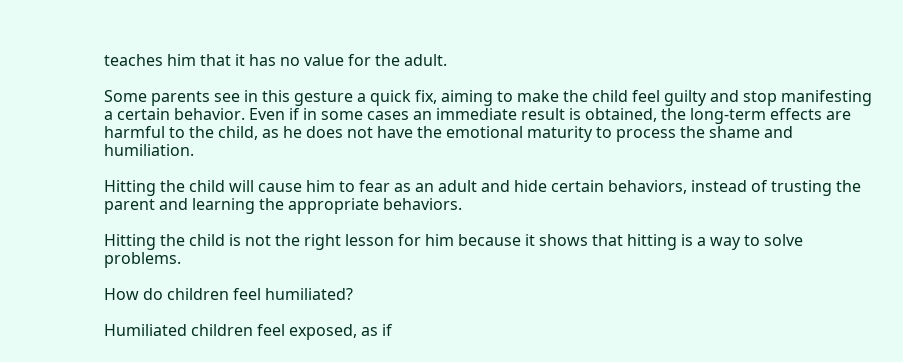teaches him that it has no value for the adult.

Some parents see in this gesture a quick fix, aiming to make the child feel guilty and stop manifesting a certain behavior. Even if in some cases an immediate result is obtained, the long-term effects are harmful to the child, as he does not have the emotional maturity to process the shame and humiliation.

Hitting the child will cause him to fear as an adult and hide certain behaviors, instead of trusting the parent and learning the appropriate behaviors.

Hitting the child is not the right lesson for him because it shows that hitting is a way to solve problems.

How do children feel humiliated?

Humiliated children feel exposed, as if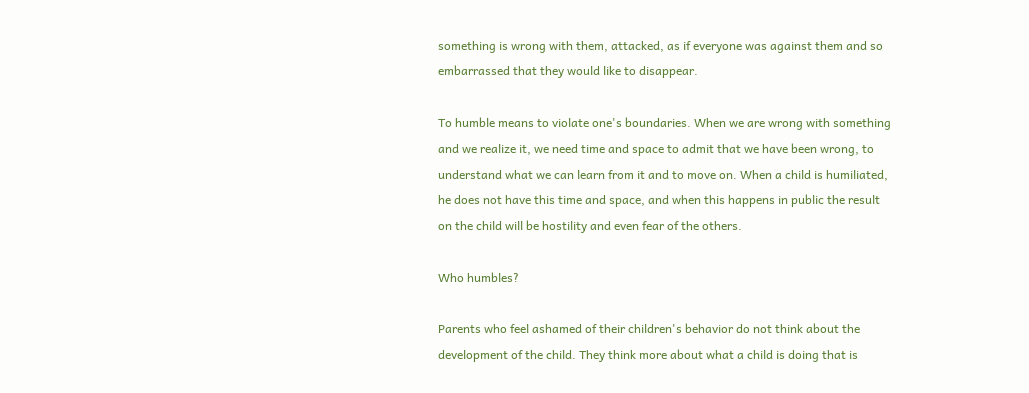something is wrong with them, attacked, as if everyone was against them and so embarrassed that they would like to disappear.

To humble means to violate one's boundaries. When we are wrong with something and we realize it, we need time and space to admit that we have been wrong, to understand what we can learn from it and to move on. When a child is humiliated, he does not have this time and space, and when this happens in public the result on the child will be hostility and even fear of the others.

Who humbles?

Parents who feel ashamed of their children's behavior do not think about the development of the child. They think more about what a child is doing that is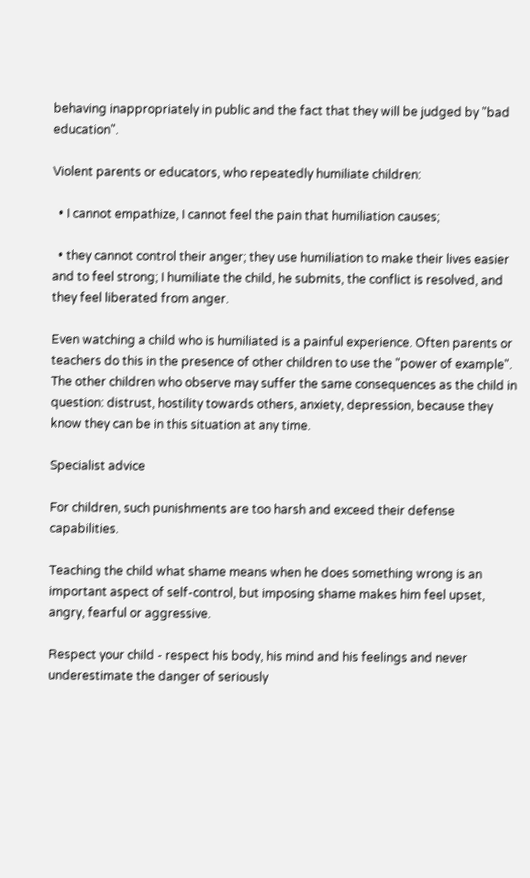behaving inappropriately in public and the fact that they will be judged by "bad education".

Violent parents or educators, who repeatedly humiliate children:

  • I cannot empathize, I cannot feel the pain that humiliation causes;

  • they cannot control their anger; they use humiliation to make their lives easier and to feel strong; I humiliate the child, he submits, the conflict is resolved, and they feel liberated from anger.

Even watching a child who is humiliated is a painful experience. Often parents or teachers do this in the presence of other children to use the "power of example". The other children who observe may suffer the same consequences as the child in question: distrust, hostility towards others, anxiety, depression, because they know they can be in this situation at any time.

Specialist advice

For children, such punishments are too harsh and exceed their defense capabilities.

Teaching the child what shame means when he does something wrong is an important aspect of self-control, but imposing shame makes him feel upset, angry, fearful or aggressive.

Respect your child - respect his body, his mind and his feelings and never underestimate the danger of seriously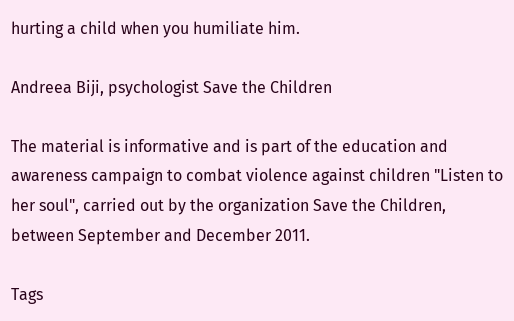hurting a child when you humiliate him.

Andreea Biji, psychologist Save the Children

The material is informative and is part of the education and awareness campaign to combat violence against children "Listen to her soul", carried out by the organization Save the Children, between September and December 2011.

Tags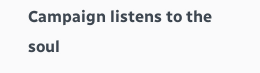Campaign listens to the soul